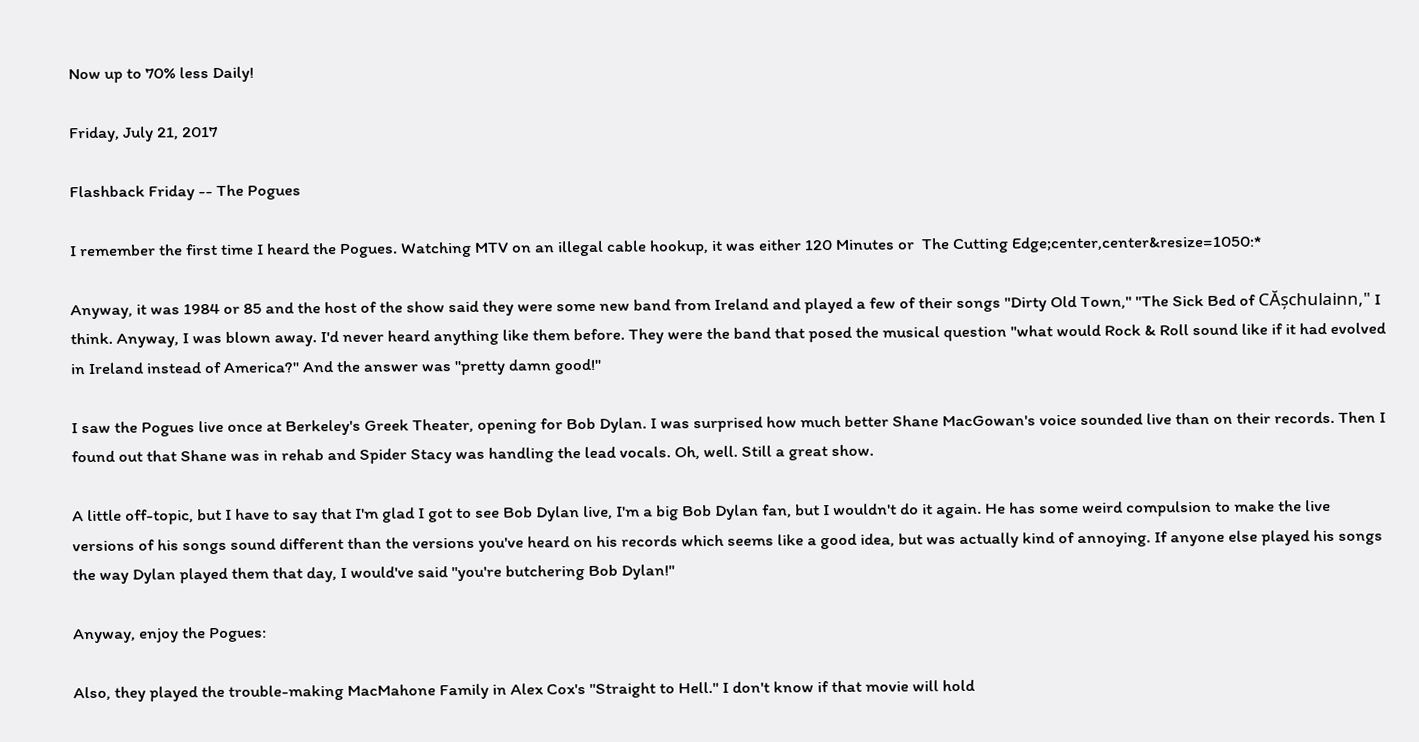Now up to 70% less Daily!

Friday, July 21, 2017

Flashback Friday -- The Pogues

I remember the first time I heard the Pogues. Watching MTV on an illegal cable hookup, it was either 120 Minutes or  The Cutting Edge;center,center&resize=1050:*

Anyway, it was 1984 or 85 and the host of the show said they were some new band from Ireland and played a few of their songs "Dirty Old Town," "The Sick Bed of CĂșchulainn," I think. Anyway, I was blown away. I'd never heard anything like them before. They were the band that posed the musical question "what would Rock & Roll sound like if it had evolved in Ireland instead of America?" And the answer was "pretty damn good!"

I saw the Pogues live once at Berkeley's Greek Theater, opening for Bob Dylan. I was surprised how much better Shane MacGowan's voice sounded live than on their records. Then I found out that Shane was in rehab and Spider Stacy was handling the lead vocals. Oh, well. Still a great show.

A little off-topic, but I have to say that I'm glad I got to see Bob Dylan live, I'm a big Bob Dylan fan, but I wouldn't do it again. He has some weird compulsion to make the live versions of his songs sound different than the versions you've heard on his records which seems like a good idea, but was actually kind of annoying. If anyone else played his songs the way Dylan played them that day, I would've said "you're butchering Bob Dylan!"

Anyway, enjoy the Pogues:

Also, they played the trouble-making MacMahone Family in Alex Cox's "Straight to Hell." I don't know if that movie will hold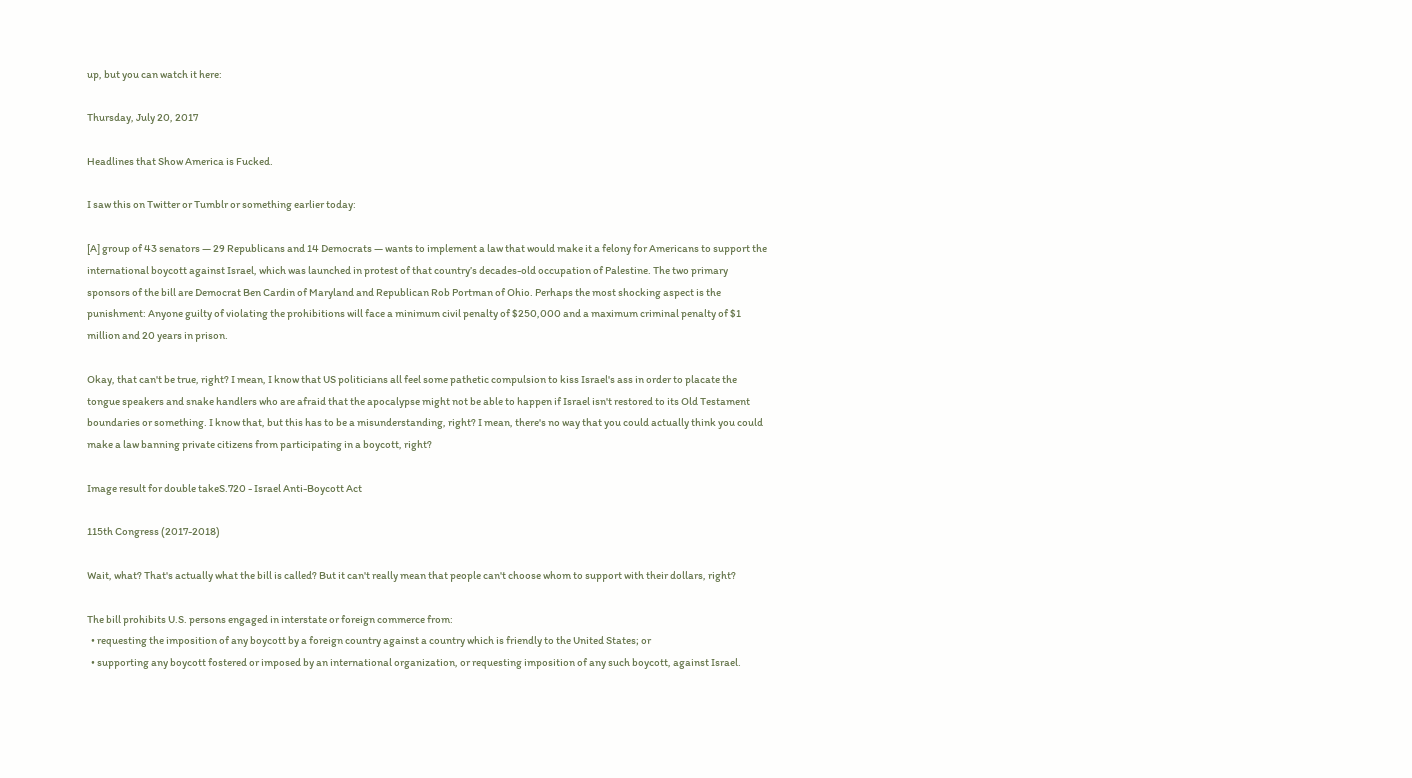up, but you can watch it here:

Thursday, July 20, 2017

Headlines that Show America is Fucked.

I saw this on Twitter or Tumblr or something earlier today:

[A] group of 43 senators — 29 Republicans and 14 Democrats — wants to implement a law that would make it a felony for Americans to support the international boycott against Israel, which was launched in protest of that country’s decades-old occupation of Palestine. The two primary sponsors of the bill are Democrat Ben Cardin of Maryland and Republican Rob Portman of Ohio. Perhaps the most shocking aspect is the punishment: Anyone guilty of violating the prohibitions will face a minimum civil penalty of $250,000 and a maximum criminal penalty of $1 million and 20 years in prison.

Okay, that can't be true, right? I mean, I know that US politicians all feel some pathetic compulsion to kiss Israel's ass in order to placate the tongue speakers and snake handlers who are afraid that the apocalypse might not be able to happen if Israel isn't restored to its Old Testament boundaries or something. I know that, but this has to be a misunderstanding, right? I mean, there's no way that you could actually think you could make a law banning private citizens from participating in a boycott, right?

Image result for double takeS.720 - Israel Anti-Boycott Act

115th Congress (2017-2018)

Wait, what? That's actually what the bill is called? But it can't really mean that people can't choose whom to support with their dollars, right?

The bill prohibits U.S. persons engaged in interstate or foreign commerce from:
  • requesting the imposition of any boycott by a foreign country against a country which is friendly to the United States; or
  • supporting any boycott fostered or imposed by an international organization, or requesting imposition of any such boycott, against Israel.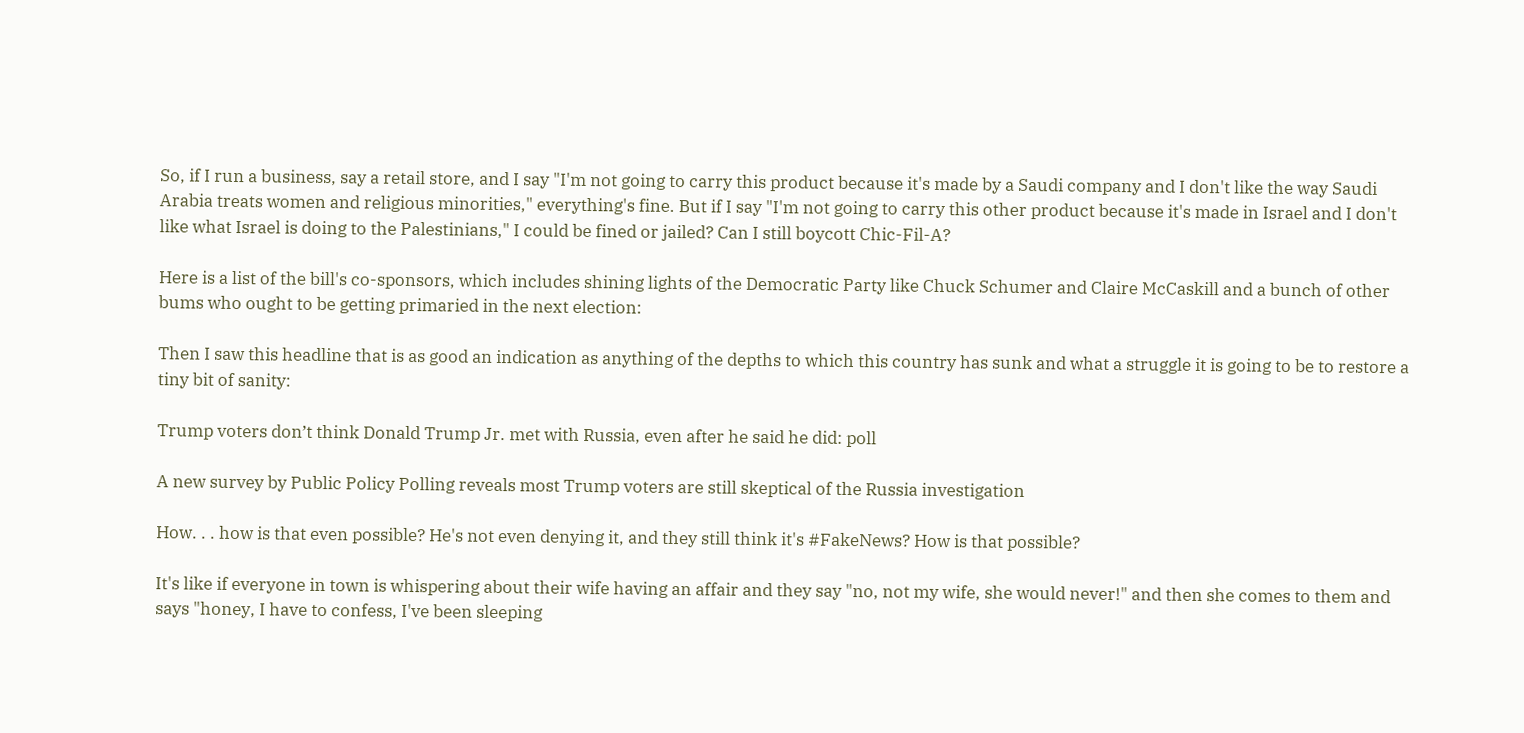So, if I run a business, say a retail store, and I say "I'm not going to carry this product because it's made by a Saudi company and I don't like the way Saudi Arabia treats women and religious minorities," everything's fine. But if I say "I'm not going to carry this other product because it's made in Israel and I don't like what Israel is doing to the Palestinians," I could be fined or jailed? Can I still boycott Chic-Fil-A?

Here is a list of the bill's co-sponsors, which includes shining lights of the Democratic Party like Chuck Schumer and Claire McCaskill and a bunch of other bums who ought to be getting primaried in the next election:

Then I saw this headline that is as good an indication as anything of the depths to which this country has sunk and what a struggle it is going to be to restore a tiny bit of sanity:

Trump voters don’t think Donald Trump Jr. met with Russia, even after he said he did: poll

A new survey by Public Policy Polling reveals most Trump voters are still skeptical of the Russia investigation

How. . . how is that even possible? He's not even denying it, and they still think it's #FakeNews? How is that possible?

It's like if everyone in town is whispering about their wife having an affair and they say "no, not my wife, she would never!" and then she comes to them and says "honey, I have to confess, I've been sleeping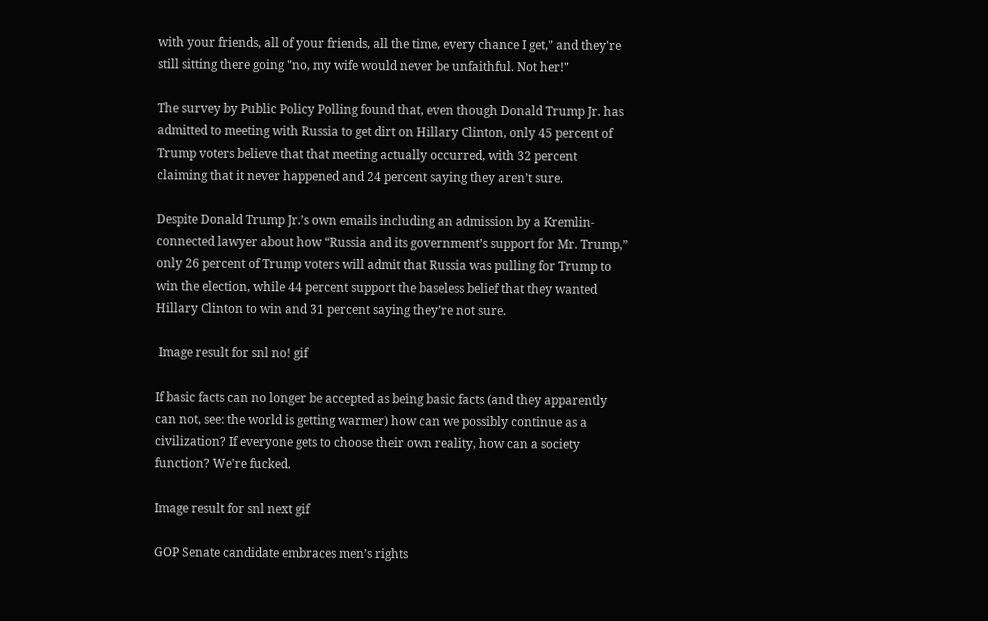with your friends, all of your friends, all the time, every chance I get," and they're still sitting there going "no, my wife would never be unfaithful. Not her!"

The survey by Public Policy Polling found that, even though Donald Trump Jr. has admitted to meeting with Russia to get dirt on Hillary Clinton, only 45 percent of Trump voters believe that that meeting actually occurred, with 32 percent claiming that it never happened and 24 percent saying they aren’t sure.

Despite Donald Trump Jr.’s own emails including an admission by a Kremlin-connected lawyer about how “Russia and its government’s support for Mr. Trump,” only 26 percent of Trump voters will admit that Russia was pulling for Trump to win the election, while 44 percent support the baseless belief that they wanted Hillary Clinton to win and 31 percent saying they’re not sure.

 Image result for snl no! gif

If basic facts can no longer be accepted as being basic facts (and they apparently can not, see: the world is getting warmer) how can we possibly continue as a civilization? If everyone gets to choose their own reality, how can a society function? We're fucked.

Image result for snl next gif

GOP Senate candidate embraces men’s rights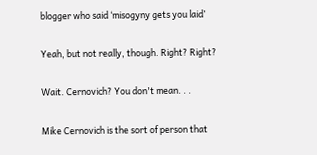blogger who said ‘misogyny gets you laid’

Yeah, but not really, though. Right? Right?

Wait. Cernovich? You don't mean. . .

Mike Cernovich is the sort of person that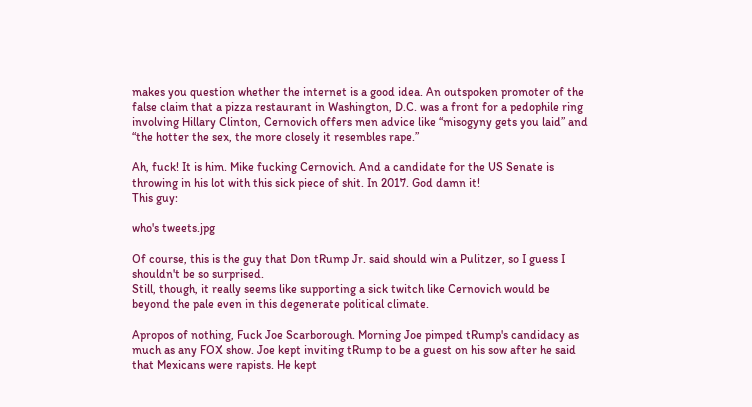makes you question whether the internet is a good idea. An outspoken promoter of the false claim that a pizza restaurant in Washington, D.C. was a front for a pedophile ring involving Hillary Clinton, Cernovich offers men advice like “misogyny gets you laid” and “the hotter the sex, the more closely it resembles rape.”

Ah, fuck! It is him. Mike fucking Cernovich. And a candidate for the US Senate is throwing in his lot with this sick piece of shit. In 2017. God damn it!
This guy:

who's tweets.jpg

Of course, this is the guy that Don tRump Jr. said should win a Pulitzer, so I guess I shouldn't be so surprised.
Still, though, it really seems like supporting a sick twitch like Cernovich would be beyond the pale even in this degenerate political climate.

Apropos of nothing, Fuck Joe Scarborough. Morning Joe pimped tRump's candidacy as much as any FOX show. Joe kept inviting tRump to be a guest on his sow after he said that Mexicans were rapists. He kept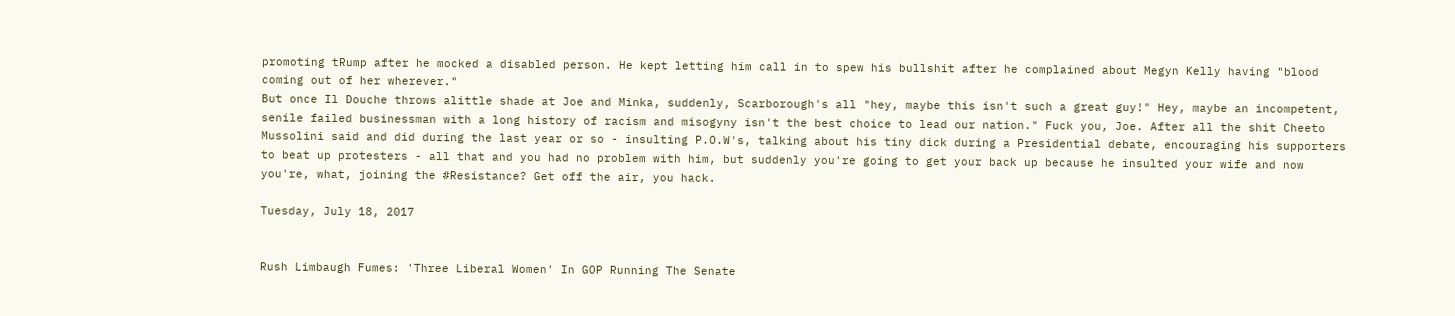promoting tRump after he mocked a disabled person. He kept letting him call in to spew his bullshit after he complained about Megyn Kelly having "blood coming out of her wherever."
But once Il Douche throws alittle shade at Joe and Minka, suddenly, Scarborough's all "hey, maybe this isn't such a great guy!" Hey, maybe an incompetent, senile failed businessman with a long history of racism and misogyny isn't the best choice to lead our nation." Fuck you, Joe. After all the shit Cheeto Mussolini said and did during the last year or so - insulting P.O.W's, talking about his tiny dick during a Presidential debate, encouraging his supporters to beat up protesters - all that and you had no problem with him, but suddenly you're going to get your back up because he insulted your wife and now you're, what, joining the #Resistance? Get off the air, you hack.

Tuesday, July 18, 2017


Rush Limbaugh Fumes: 'Three Liberal Women' In GOP Running The Senate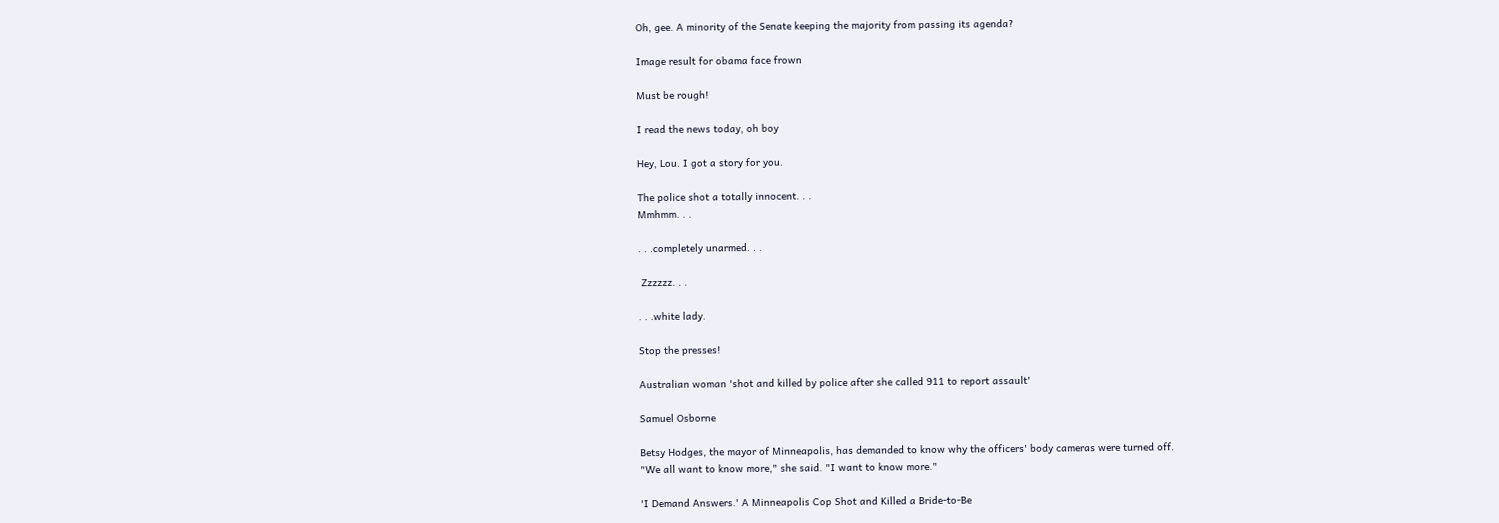Oh, gee. A minority of the Senate keeping the majority from passing its agenda?

Image result for obama face frown

Must be rough!

I read the news today, oh boy

Hey, Lou. I got a story for you.

The police shot a totally innocent. . .
Mmhmm. . .

. . .completely unarmed. . .

 Zzzzzz. . .

. . .white lady.

Stop the presses!

Australian woman 'shot and killed by police after she called 911 to report assault'

Samuel Osborne

Betsy Hodges, the mayor of Minneapolis, has demanded to know why the officers' body cameras were turned off.
"We all want to know more," she said. "I want to know more."

'I Demand Answers.' A Minneapolis Cop Shot and Killed a Bride-to-Be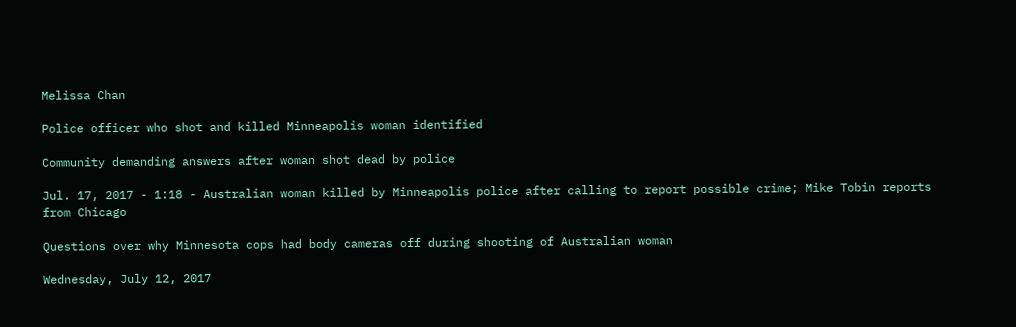Melissa Chan

Police officer who shot and killed Minneapolis woman identified

Community demanding answers after woman shot dead by police

Jul. 17, 2017 - 1:18 - Australian woman killed by Minneapolis police after calling to report possible crime; Mike Tobin reports from Chicago

Questions over why Minnesota cops had body cameras off during shooting of Australian woman

Wednesday, July 12, 2017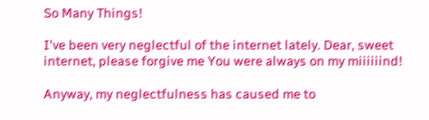So Many Things!

I've been very neglectful of the internet lately. Dear, sweet internet, please forgive me You were always on my miiiiiind!

Anyway, my neglectfulness has caused me to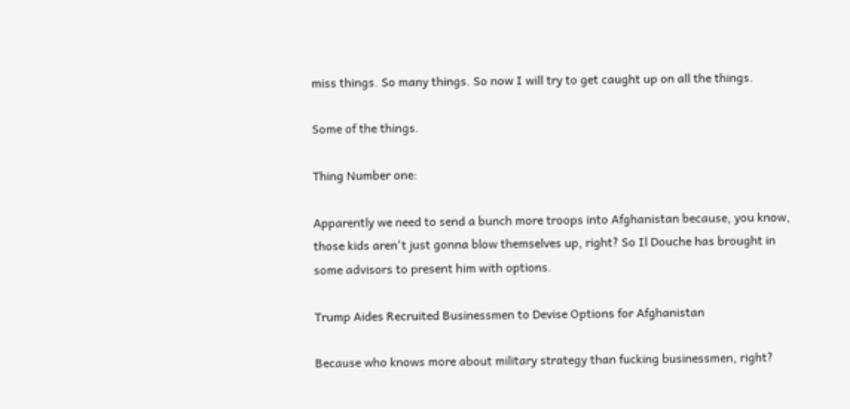miss things. So many things. So now I will try to get caught up on all the things.

Some of the things.

Thing Number one:

Apparently we need to send a bunch more troops into Afghanistan because, you know, those kids aren't just gonna blow themselves up, right? So Il Douche has brought in some advisors to present him with options.

Trump Aides Recruited Businessmen to Devise Options for Afghanistan

Because who knows more about military strategy than fucking businessmen, right?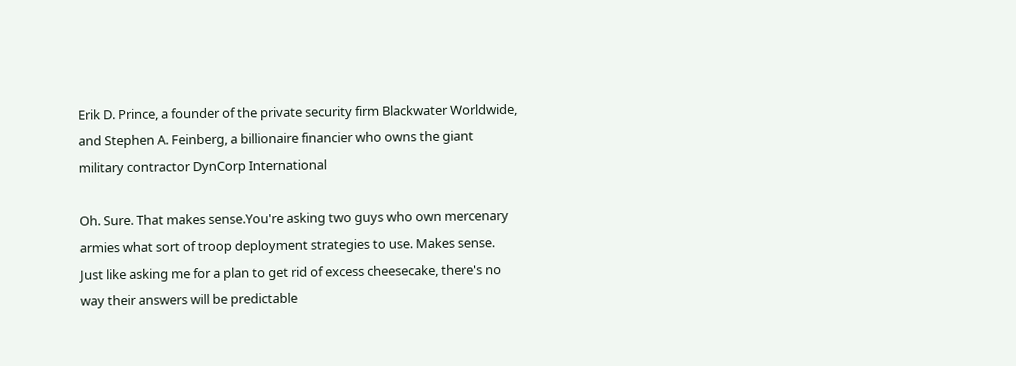Erik D. Prince, a founder of the private security firm Blackwater Worldwide, and Stephen A. Feinberg, a billionaire financier who owns the giant military contractor DynCorp International

Oh. Sure. That makes sense.You're asking two guys who own mercenary armies what sort of troop deployment strategies to use. Makes sense. Just like asking me for a plan to get rid of excess cheesecake, there's no way their answers will be predictable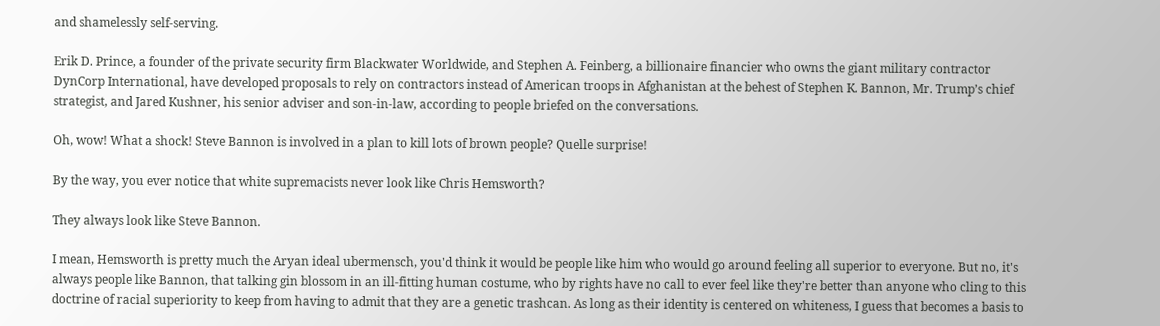and shamelessly self-serving.

Erik D. Prince, a founder of the private security firm Blackwater Worldwide, and Stephen A. Feinberg, a billionaire financier who owns the giant military contractor DynCorp International, have developed proposals to rely on contractors instead of American troops in Afghanistan at the behest of Stephen K. Bannon, Mr. Trump’s chief strategist, and Jared Kushner, his senior adviser and son-in-law, according to people briefed on the conversations.

Oh, wow! What a shock! Steve Bannon is involved in a plan to kill lots of brown people? Quelle surprise!

By the way, you ever notice that white supremacists never look like Chris Hemsworth?

They always look like Steve Bannon.

I mean, Hemsworth is pretty much the Aryan ideal ubermensch, you'd think it would be people like him who would go around feeling all superior to everyone. But no, it's always people like Bannon, that talking gin blossom in an ill-fitting human costume, who by rights have no call to ever feel like they're better than anyone who cling to this doctrine of racial superiority to keep from having to admit that they are a genetic trashcan. As long as their identity is centered on whiteness, I guess that becomes a basis to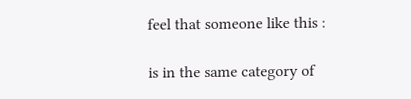feel that someone like this :

is in the same category of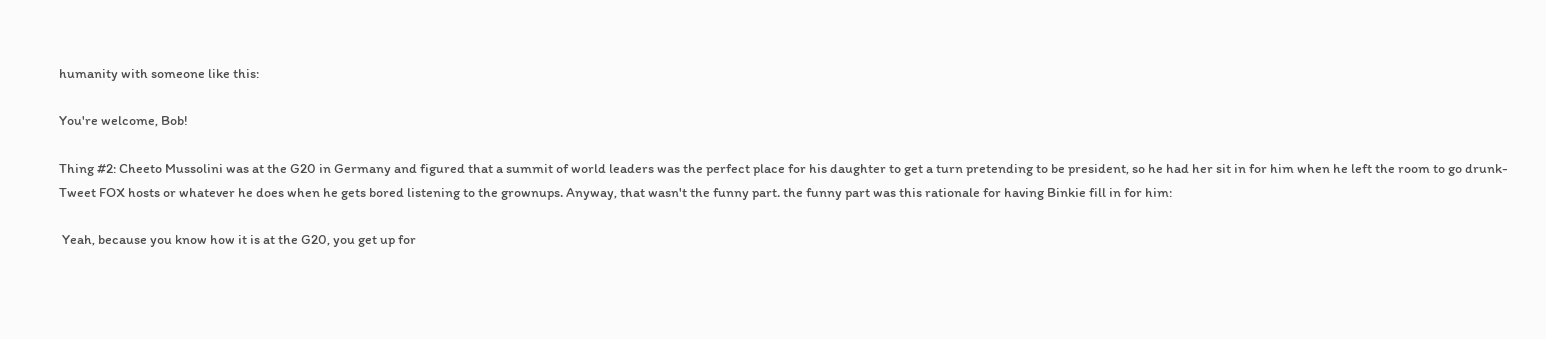humanity with someone like this:

You're welcome, Bob!

Thing #2: Cheeto Mussolini was at the G20 in Germany and figured that a summit of world leaders was the perfect place for his daughter to get a turn pretending to be president, so he had her sit in for him when he left the room to go drunk-Tweet FOX hosts or whatever he does when he gets bored listening to the grownups. Anyway, that wasn't the funny part. the funny part was this rationale for having Binkie fill in for him:

 Yeah, because you know how it is at the G20, you get up for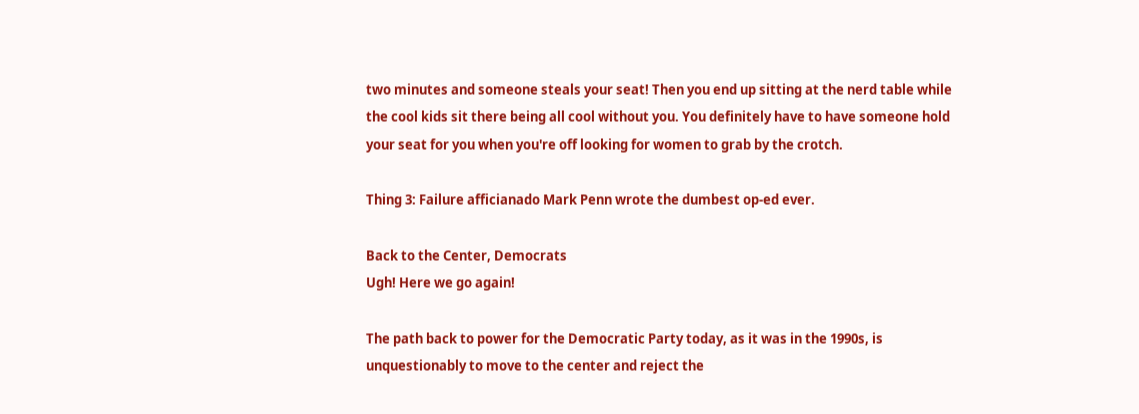two minutes and someone steals your seat! Then you end up sitting at the nerd table while the cool kids sit there being all cool without you. You definitely have to have someone hold your seat for you when you're off looking for women to grab by the crotch.

Thing 3: Failure afficianado Mark Penn wrote the dumbest op-ed ever.

Back to the Center, Democrats
Ugh! Here we go again!

The path back to power for the Democratic Party today, as it was in the 1990s, is unquestionably to move to the center and reject the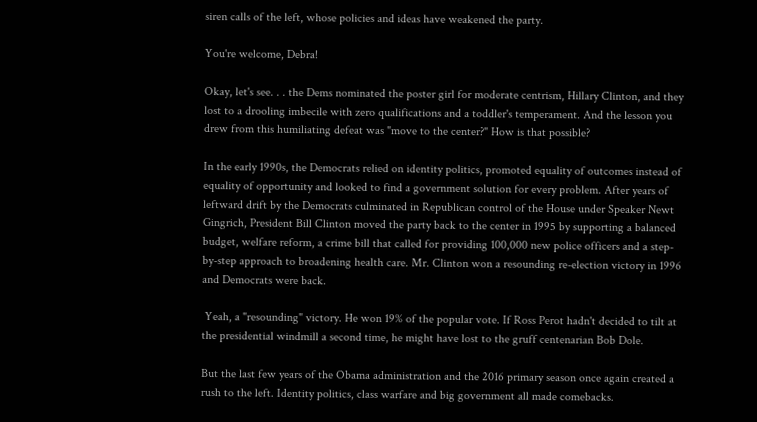siren calls of the left, whose policies and ideas have weakened the party.

You're welcome, Debra!

Okay, let's see. . . the Dems nominated the poster girl for moderate centrism, Hillary Clinton, and they lost to a drooling imbecile with zero qualifications and a toddler's temperament. And the lesson you drew from this humiliating defeat was "move to the center?" How is that possible?

In the early 1990s, the Democrats relied on identity politics, promoted equality of outcomes instead of equality of opportunity and looked to find a government solution for every problem. After years of leftward drift by the Democrats culminated in Republican control of the House under Speaker Newt Gingrich, President Bill Clinton moved the party back to the center in 1995 by supporting a balanced budget, welfare reform, a crime bill that called for providing 100,000 new police officers and a step-by-step approach to broadening health care. Mr. Clinton won a resounding re-election victory in 1996 and Democrats were back.

 Yeah, a "resounding" victory. He won 19% of the popular vote. If Ross Perot hadn't decided to tilt at the presidential windmill a second time, he might have lost to the gruff centenarian Bob Dole.

But the last few years of the Obama administration and the 2016 primary season once again created a rush to the left. Identity politics, class warfare and big government all made comebacks.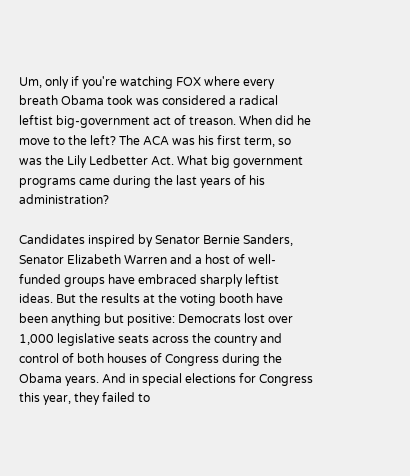Um, only if you're watching FOX where every breath Obama took was considered a radical leftist big-government act of treason. When did he move to the left? The ACA was his first term, so was the Lily Ledbetter Act. What big government programs came during the last years of his administration?

Candidates inspired by Senator Bernie Sanders, Senator Elizabeth Warren and a host of well-funded groups have embraced sharply leftist ideas. But the results at the voting booth have been anything but positive: Democrats lost over 1,000 legislative seats across the country and control of both houses of Congress during the Obama years. And in special elections for Congress this year, they failed to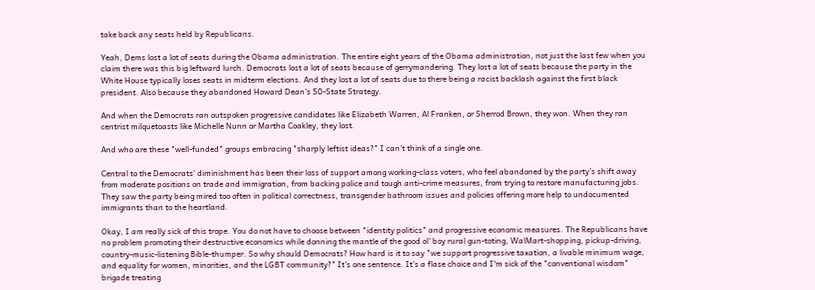take back any seats held by Republicans.

Yeah, Dems lost a lot of seats during the Obama administration. The entire eight years of the Obama administration, not just the last few when you claim there was this big leftward lurch. Democrats lost a lot of seats because of gerrymandering. They lost a lot of seats because the party in the White House typically loses seats in midterm elections. And they lost a lot of seats due to there being a racist backlash against the first black president. Also because they abandoned Howard Dean's 50-State Strategy.

And when the Democrats ran outspoken progressive candidates like Elizabeth Warren, Al Franken, or Sherrod Brown, they won. When they ran centrist milquetoasts like Michelle Nunn or Martha Coakley, they lost.

And who are these "well-funded" groups embracing "sharply leftist ideas?" I can't think of a single one.

Central to the Democrats’ diminishment has been their loss of support among working-class voters, who feel abandoned by the party’s shift away from moderate positions on trade and immigration, from backing police and tough anti-crime measures, from trying to restore manufacturing jobs. They saw the party being mired too often in political correctness, transgender bathroom issues and policies offering more help to undocumented immigrants than to the heartland.

Okay, I am really sick of this trope. You do not have to choose between "identity politics" and progressive economic measures. The Republicans have no problem promoting their destructive economics while donning the mantle of the good ol' boy rural gun-toting, WalMart-shopping, pickup-driving, country-music-listening Bible-thumper. So why should Democrats? How hard is it to say "we support progressive taxation, a livable minimum wage, and equality for women, minorities, and the LGBT community?" It's one sentence. It's a flase choice and I'm sick of the "conventional wisdom" brigade treating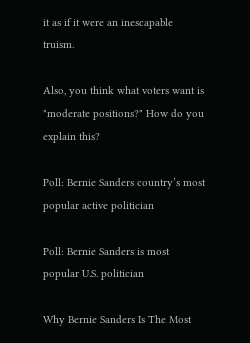it as if it were an inescapable truism.

Also, you think what voters want is "moderate positions?" How do you explain this?

Poll: Bernie Sanders country’s most popular active politician

Poll: Bernie Sanders is most popular U.S. politician

Why Bernie Sanders Is The Most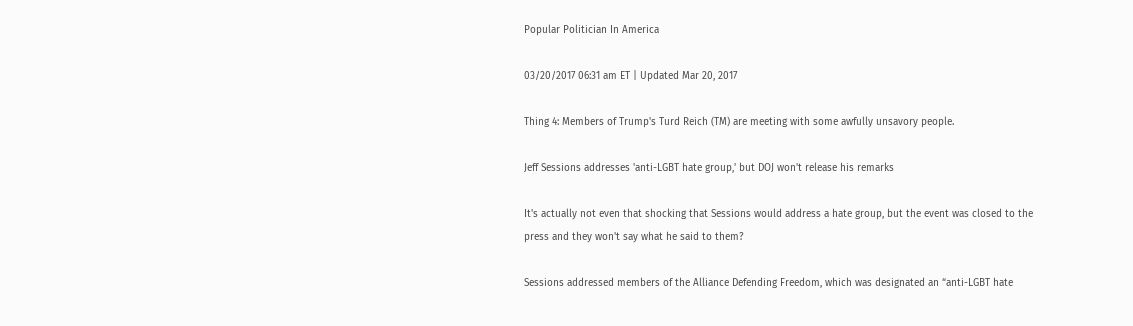Popular Politician In America

03/20/2017 06:31 am ET | Updated Mar 20, 2017

Thing 4: Members of Trump's Turd Reich (TM) are meeting with some awfully unsavory people.

Jeff Sessions addresses 'anti-LGBT hate group,' but DOJ won't release his remarks

It's actually not even that shocking that Sessions would address a hate group, but the event was closed to the press and they won't say what he said to them?

Sessions addressed members of the Alliance Defending Freedom, which was designated an “anti-LGBT hate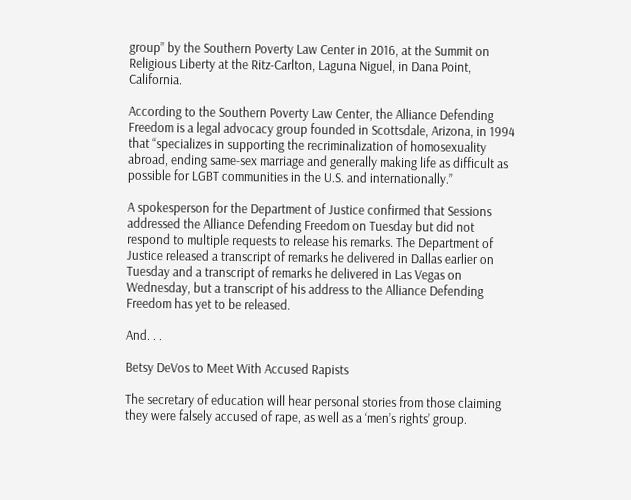group” by the Southern Poverty Law Center in 2016, at the Summit on Religious Liberty at the Ritz-Carlton, Laguna Niguel, in Dana Point, California.

According to the Southern Poverty Law Center, the Alliance Defending Freedom is a legal advocacy group founded in Scottsdale, Arizona, in 1994 that “specializes in supporting the recriminalization of homosexuality abroad, ending same-sex marriage and generally making life as difficult as possible for LGBT communities in the U.S. and internationally.”

A spokesperson for the Department of Justice confirmed that Sessions addressed the Alliance Defending Freedom on Tuesday but did not respond to multiple requests to release his remarks. The Department of Justice released a transcript of remarks he delivered in Dallas earlier on Tuesday and a transcript of remarks he delivered in Las Vegas on Wednesday, but a transcript of his address to the Alliance Defending Freedom has yet to be released.

And. . .

Betsy DeVos to Meet With Accused Rapists

The secretary of education will hear personal stories from those claiming they were falsely accused of rape, as well as a ‘men’s rights’ group.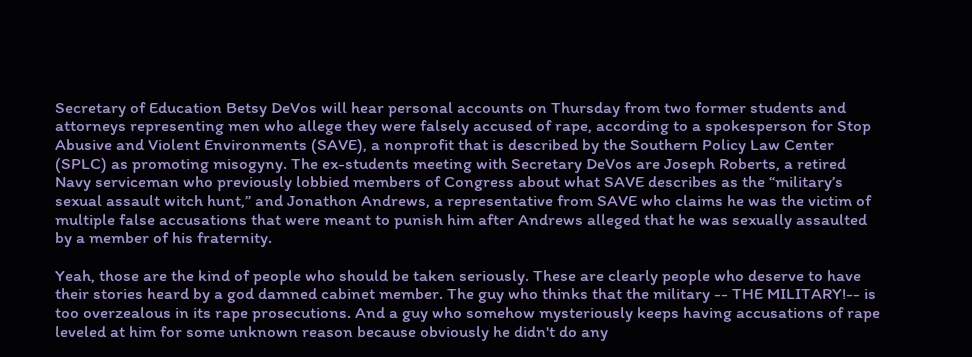Secretary of Education Betsy DeVos will hear personal accounts on Thursday from two former students and attorneys representing men who allege they were falsely accused of rape, according to a spokesperson for Stop Abusive and Violent Environments (SAVE), a nonprofit that is described by the Southern Policy Law Center (SPLC) as promoting misogyny. The ex-students meeting with Secretary DeVos are Joseph Roberts, a retired Navy serviceman who previously lobbied members of Congress about what SAVE describes as the “military’s sexual assault witch hunt,” and Jonathon Andrews, a representative from SAVE who claims he was the victim of multiple false accusations that were meant to punish him after Andrews alleged that he was sexually assaulted by a member of his fraternity.

Yeah, those are the kind of people who should be taken seriously. These are clearly people who deserve to have their stories heard by a god damned cabinet member. The guy who thinks that the military -- THE MILITARY!-- is too overzealous in its rape prosecutions. And a guy who somehow mysteriously keeps having accusations of rape leveled at him for some unknown reason because obviously he didn't do any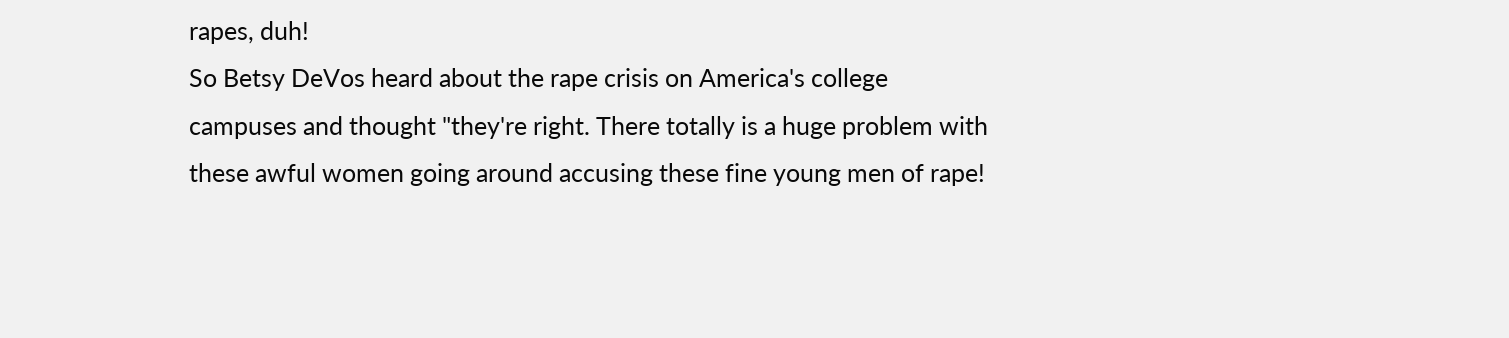rapes, duh!
So Betsy DeVos heard about the rape crisis on America's college campuses and thought "they're right. There totally is a huge problem with these awful women going around accusing these fine young men of rape!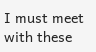I must meet with these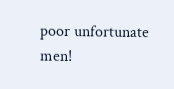poor unfortunate men!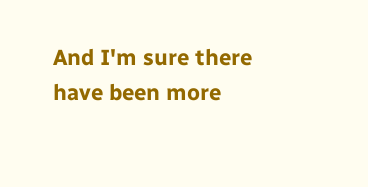And I'm sure there have been more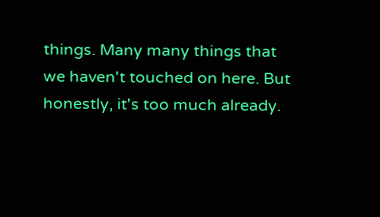things. Many many things that we haven't touched on here. But honestly, it's too much already.